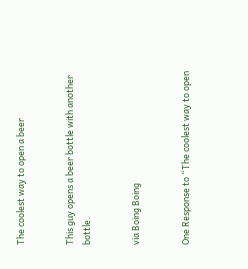The coolest way to open a beer


This guy opens a beer bottle with another bottle.


via Boing Boing


One Response to “The coolest way to open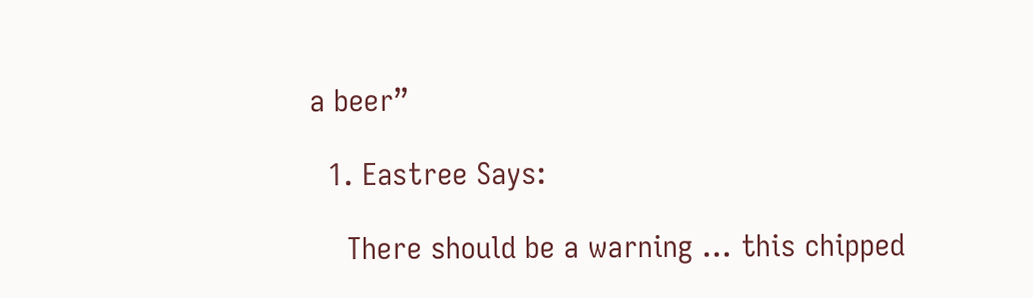a beer”

  1. Eastree Says:

    There should be a warning … this chipped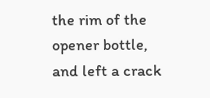the rim of the opener bottle, and left a crack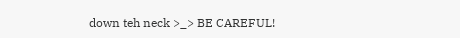down teh neck >_> BE CAREFUL!